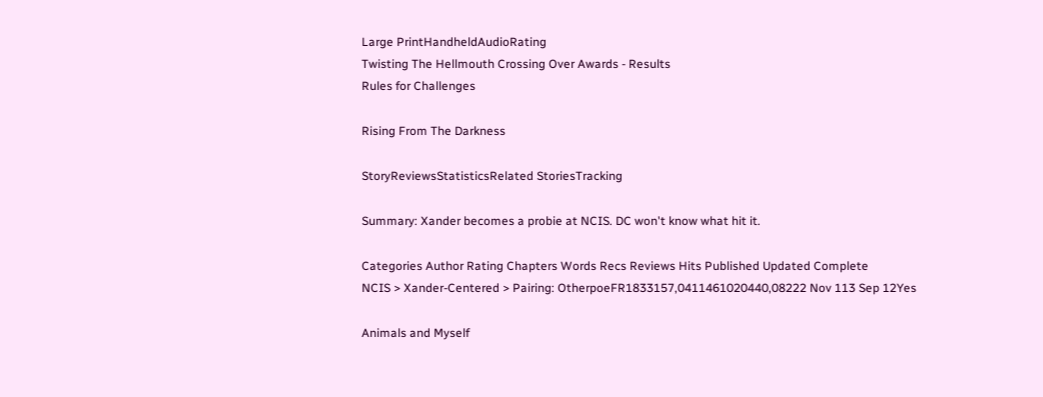Large PrintHandheldAudioRating
Twisting The Hellmouth Crossing Over Awards - Results
Rules for Challenges

Rising From The Darkness

StoryReviewsStatisticsRelated StoriesTracking

Summary: Xander becomes a probie at NCIS. DC won't know what hit it.

Categories Author Rating Chapters Words Recs Reviews Hits Published Updated Complete
NCIS > Xander-Centered > Pairing: OtherpoeFR1833157,0411461020440,08222 Nov 113 Sep 12Yes

Animals and Myself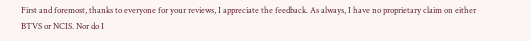First and foremost, thanks to everyone for your reviews, I appreciate the feedback. As always, I have no proprietary claim on either BTVS or NCIS. Nor do I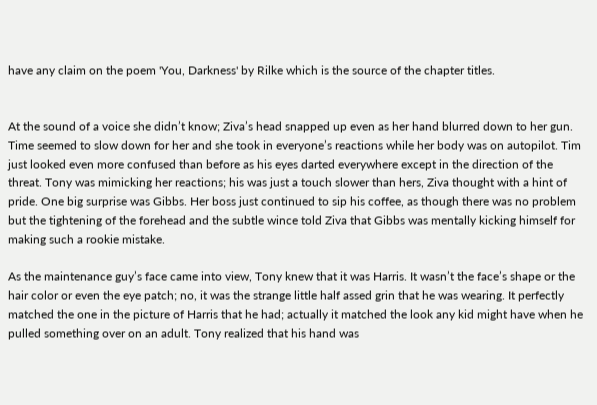have any claim on the poem 'You, Darkness' by Rilke which is the source of the chapter titles.


At the sound of a voice she didn’t know; Ziva’s head snapped up even as her hand blurred down to her gun. Time seemed to slow down for her and she took in everyone’s reactions while her body was on autopilot. Tim just looked even more confused than before as his eyes darted everywhere except in the direction of the threat. Tony was mimicking her reactions; his was just a touch slower than hers, Ziva thought with a hint of pride. One big surprise was Gibbs. Her boss just continued to sip his coffee, as though there was no problem but the tightening of the forehead and the subtle wince told Ziva that Gibbs was mentally kicking himself for making such a rookie mistake.

As the maintenance guy’s face came into view, Tony knew that it was Harris. It wasn’t the face’s shape or the hair color or even the eye patch; no, it was the strange little half assed grin that he was wearing. It perfectly matched the one in the picture of Harris that he had; actually it matched the look any kid might have when he pulled something over on an adult. Tony realized that his hand was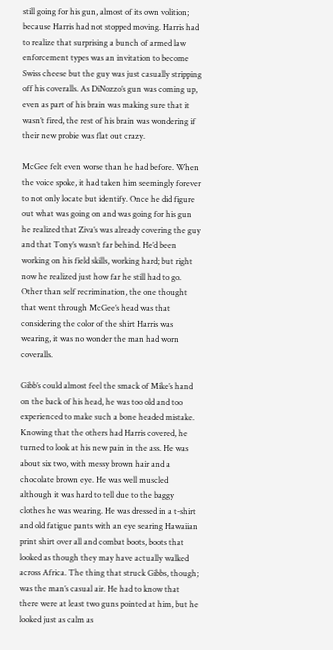still going for his gun, almost of its own volition; because Harris had not stopped moving. Harris had to realize that surprising a bunch of armed law enforcement types was an invitation to become Swiss cheese but the guy was just casually stripping off his coveralls. As DiNozzo’s gun was coming up, even as part of his brain was making sure that it wasn’t fired, the rest of his brain was wondering if their new probie was flat out crazy.

McGee felt even worse than he had before. When the voice spoke, it had taken him seemingly forever to not only locate but identify. Once he did figure out what was going on and was going for his gun he realized that Ziva’s was already covering the guy and that Tony’s wasn’t far behind. He’d been working on his field skills, working hard; but right now he realized just how far he still had to go. Other than self recrimination, the one thought that went through McGee’s head was that considering the color of the shirt Harris was wearing, it was no wonder the man had worn coveralls.

Gibb’s could almost feel the smack of Mike’s hand on the back of his head, he was too old and too experienced to make such a bone headed mistake. Knowing that the others had Harris covered, he turned to look at his new pain in the ass. He was about six two, with messy brown hair and a chocolate brown eye. He was well muscled although it was hard to tell due to the baggy clothes he was wearing. He was dressed in a t-shirt and old fatigue pants with an eye searing Hawaiian print shirt over all and combat boots, boots that looked as though they may have actually walked across Africa. The thing that struck Gibbs, though; was the man’s casual air. He had to know that there were at least two guns pointed at him, but he looked just as calm as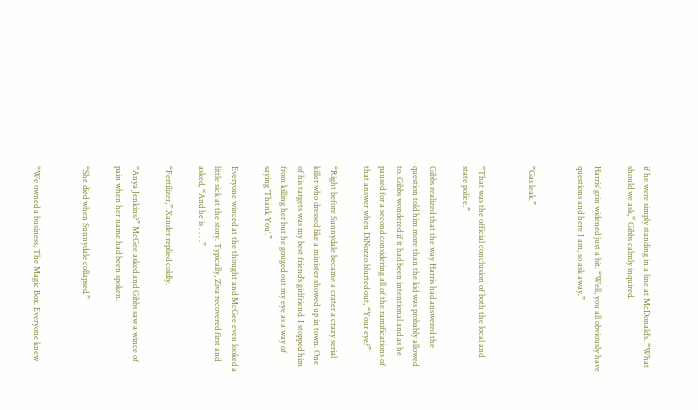if he were simply standing in a line at McDonald’s. “What should we ask,” Gibbs calmly inquired.

Harris’ grin widened just a bit. “Well, you all obviously have questions and here I am, so ask away.”


“Gas leak.”


“That was the official conclusion of both the local and state police.”

Gibbs realized that the way Harris had answered the question told him more than the kid was probably allowed to. Gibbs wondered if it had been intentional and as he paused for a second considering all of the ramifications of that answer when DiNozzo blurted out, “Your eye?”

“Right before Sunnydale became a crater a crazy serial killer who dressed like a minister showed up in town. One of his targets was my best friend’s girlfriend. I stopped him from killing her but he gouged out my eye as a way of saying ‘Thank You’.”

Everyone winced at the thought and McGee even looked a little sick at the story. Typically, Ziva recovered first and asked, “And he is . . . .”

“Fertilizer,” Xander replied coldly.

“Anya Jenkins?” McGee asked and Gibbs saw a wince of pain when her name had been spoken.

“She died when Sunnydale collapsed.”


“We owned a business, The Magic Box. Everyone knew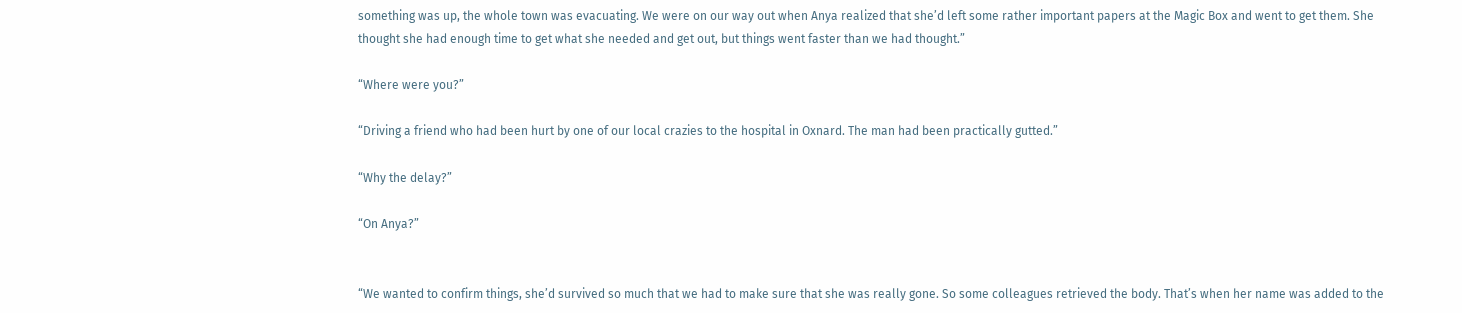something was up, the whole town was evacuating. We were on our way out when Anya realized that she’d left some rather important papers at the Magic Box and went to get them. She thought she had enough time to get what she needed and get out, but things went faster than we had thought.”

“Where were you?”

“Driving a friend who had been hurt by one of our local crazies to the hospital in Oxnard. The man had been practically gutted.”

“Why the delay?”

“On Anya?”


“We wanted to confirm things, she’d survived so much that we had to make sure that she was really gone. So some colleagues retrieved the body. That’s when her name was added to the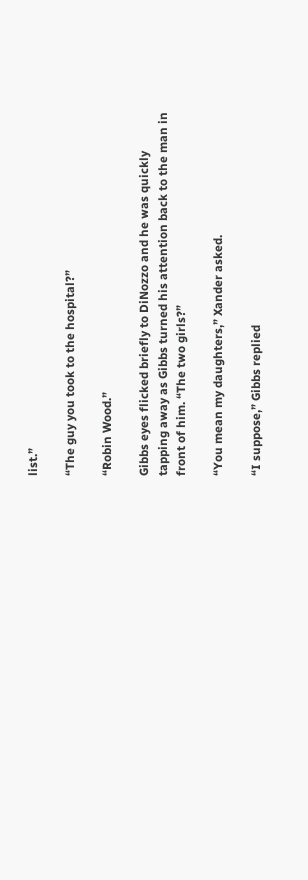list.”

“The guy you took to the hospital?”

“Robin Wood.”

Gibbs eyes flicked briefly to DiNozzo and he was quickly tapping away as Gibbs turned his attention back to the man in front of him. “The two girls?”

“You mean my daughters,” Xander asked.

“I suppose,” Gibbs replied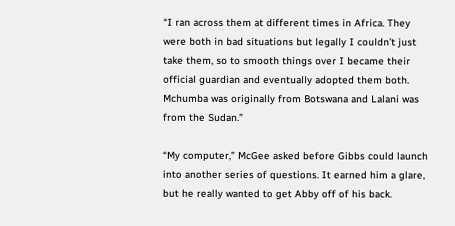“I ran across them at different times in Africa. They were both in bad situations but legally I couldn’t just take them, so to smooth things over I became their official guardian and eventually adopted them both. Mchumba was originally from Botswana and Lalani was from the Sudan.”

“My computer,” McGee asked before Gibbs could launch into another series of questions. It earned him a glare, but he really wanted to get Abby off of his back.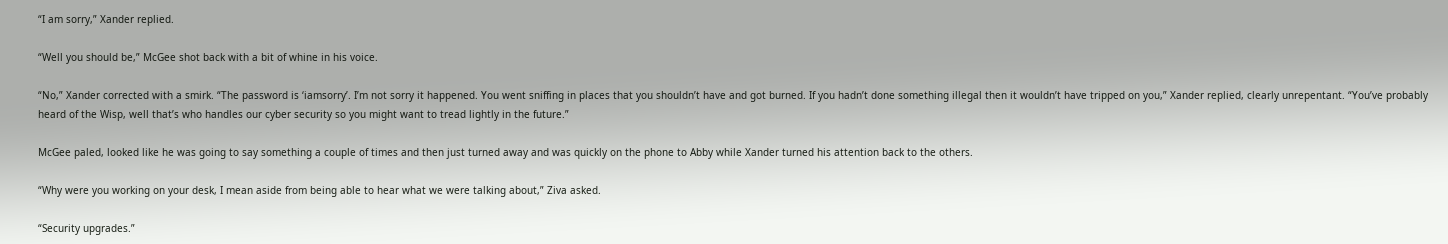“I am sorry,” Xander replied.

“Well you should be,” McGee shot back with a bit of whine in his voice.

“No,” Xander corrected with a smirk. “The password is ‘iamsorry’. I’m not sorry it happened. You went sniffing in places that you shouldn’t have and got burned. If you hadn’t done something illegal then it wouldn’t have tripped on you,” Xander replied, clearly unrepentant. “You’ve probably heard of the Wisp, well that’s who handles our cyber security so you might want to tread lightly in the future.”

McGee paled, looked like he was going to say something a couple of times and then just turned away and was quickly on the phone to Abby while Xander turned his attention back to the others.

“Why were you working on your desk, I mean aside from being able to hear what we were talking about,” Ziva asked.

“Security upgrades.”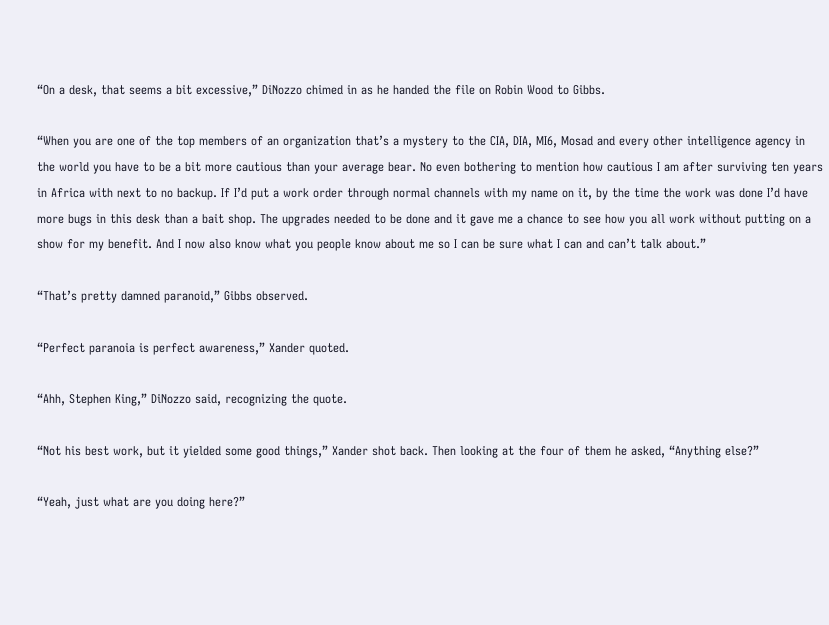“On a desk, that seems a bit excessive,” DiNozzo chimed in as he handed the file on Robin Wood to Gibbs.

“When you are one of the top members of an organization that’s a mystery to the CIA, DIA, MI6, Mosad and every other intelligence agency in the world you have to be a bit more cautious than your average bear. No even bothering to mention how cautious I am after surviving ten years in Africa with next to no backup. If I’d put a work order through normal channels with my name on it, by the time the work was done I’d have more bugs in this desk than a bait shop. The upgrades needed to be done and it gave me a chance to see how you all work without putting on a show for my benefit. And I now also know what you people know about me so I can be sure what I can and can’t talk about.”

“That’s pretty damned paranoid,” Gibbs observed.

“Perfect paranoia is perfect awareness,” Xander quoted.

“Ahh, Stephen King,” DiNozzo said, recognizing the quote.

“Not his best work, but it yielded some good things,” Xander shot back. Then looking at the four of them he asked, “Anything else?”

“Yeah, just what are you doing here?”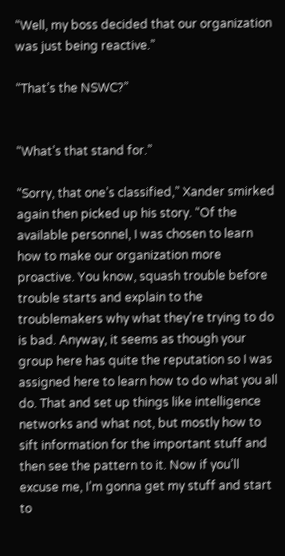“Well, my boss decided that our organization was just being reactive.”

“That’s the NSWC?”


“What’s that stand for.”

“Sorry, that one’s classified,” Xander smirked again then picked up his story. “Of the available personnel, I was chosen to learn how to make our organization more proactive. You know, squash trouble before trouble starts and explain to the troublemakers why what they’re trying to do is bad. Anyway, it seems as though your group here has quite the reputation so I was assigned here to learn how to do what you all do. That and set up things like intelligence networks and what not, but mostly how to sift information for the important stuff and then see the pattern to it. Now if you’ll excuse me, I’m gonna get my stuff and start to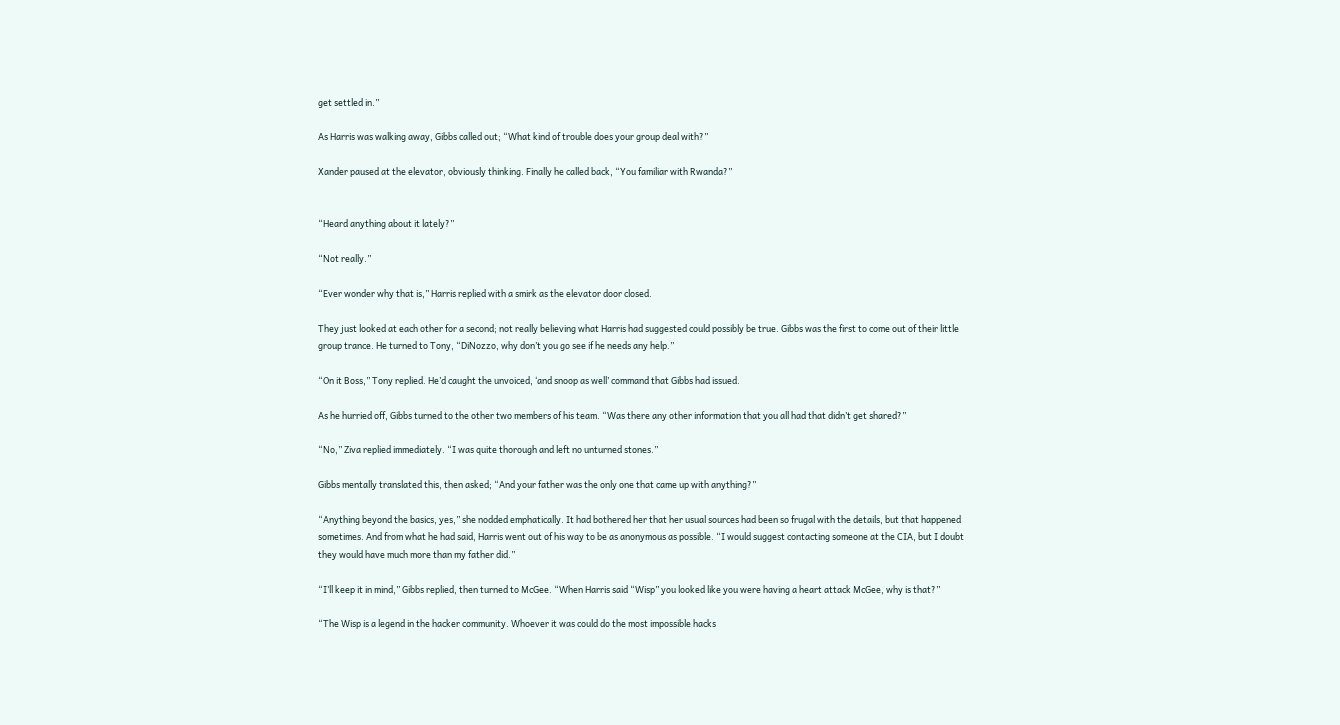get settled in.”

As Harris was walking away, Gibbs called out; “What kind of trouble does your group deal with?”

Xander paused at the elevator, obviously thinking. Finally he called back, “You familiar with Rwanda?”


“Heard anything about it lately?”

“Not really.”

“Ever wonder why that is,” Harris replied with a smirk as the elevator door closed.

They just looked at each other for a second; not really believing what Harris had suggested could possibly be true. Gibbs was the first to come out of their little group trance. He turned to Tony, “DiNozzo, why don’t you go see if he needs any help.”

“On it Boss,” Tony replied. He’d caught the unvoiced, ‘and snoop as well’ command that Gibbs had issued.

As he hurried off, Gibbs turned to the other two members of his team. “Was there any other information that you all had that didn’t get shared?”

“No,” Ziva replied immediately. “I was quite thorough and left no unturned stones.”

Gibbs mentally translated this, then asked; “And your father was the only one that came up with anything?”

“Anything beyond the basics, yes,” she nodded emphatically. It had bothered her that her usual sources had been so frugal with the details, but that happened sometimes. And from what he had said, Harris went out of his way to be as anonymous as possible. “I would suggest contacting someone at the CIA, but I doubt they would have much more than my father did.”

“I’ll keep it in mind,” Gibbs replied, then turned to McGee. “When Harris said “Wisp” you looked like you were having a heart attack McGee, why is that?”

“The Wisp is a legend in the hacker community. Whoever it was could do the most impossible hacks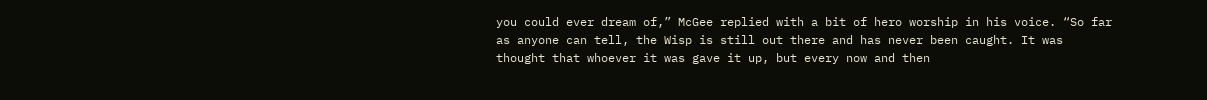you could ever dream of,” McGee replied with a bit of hero worship in his voice. “So far as anyone can tell, the Wisp is still out there and has never been caught. It was thought that whoever it was gave it up, but every now and then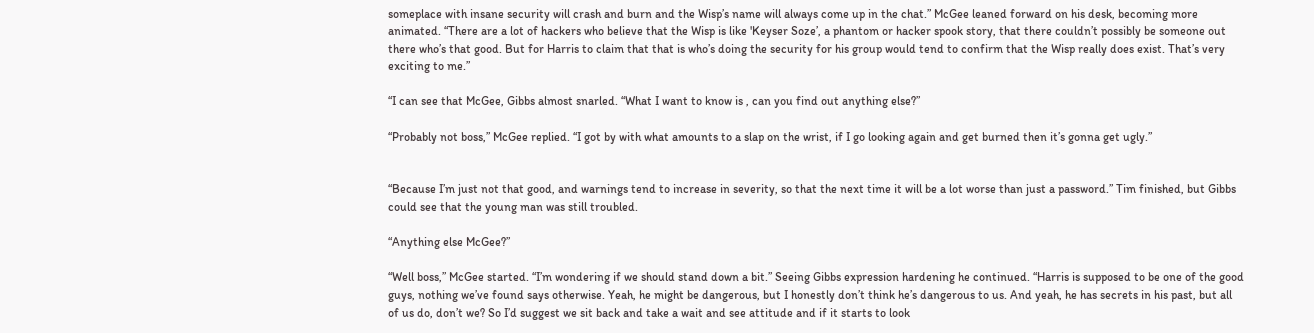someplace with insane security will crash and burn and the Wisp’s name will always come up in the chat.” McGee leaned forward on his desk, becoming more animated. “There are a lot of hackers who believe that the Wisp is like 'Keyser Soze’, a phantom or hacker spook story, that there couldn’t possibly be someone out there who’s that good. But for Harris to claim that that is who’s doing the security for his group would tend to confirm that the Wisp really does exist. That’s very exciting to me.”

“I can see that McGee, Gibbs almost snarled. “What I want to know is , can you find out anything else?”

“Probably not boss,” McGee replied. “I got by with what amounts to a slap on the wrist, if I go looking again and get burned then it’s gonna get ugly.”


“Because I’m just not that good, and warnings tend to increase in severity, so that the next time it will be a lot worse than just a password.” Tim finished, but Gibbs could see that the young man was still troubled.

“Anything else McGee?”

“Well boss,” McGee started. “I’m wondering if we should stand down a bit.” Seeing Gibbs expression hardening he continued. “Harris is supposed to be one of the good guys, nothing we’ve found says otherwise. Yeah, he might be dangerous, but I honestly don’t think he’s dangerous to us. And yeah, he has secrets in his past, but all of us do, don’t we? So I’d suggest we sit back and take a wait and see attitude and if it starts to look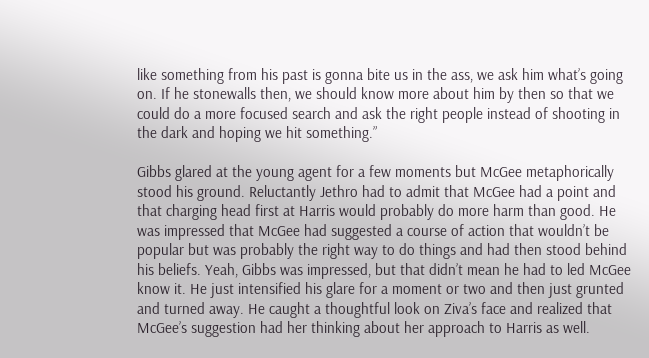like something from his past is gonna bite us in the ass, we ask him what’s going on. If he stonewalls then, we should know more about him by then so that we could do a more focused search and ask the right people instead of shooting in the dark and hoping we hit something.”

Gibbs glared at the young agent for a few moments but McGee metaphorically stood his ground. Reluctantly Jethro had to admit that McGee had a point and that charging head first at Harris would probably do more harm than good. He was impressed that McGee had suggested a course of action that wouldn’t be popular but was probably the right way to do things and had then stood behind his beliefs. Yeah, Gibbs was impressed, but that didn’t mean he had to led McGee know it. He just intensified his glare for a moment or two and then just grunted and turned away. He caught a thoughtful look on Ziva’s face and realized that McGee’s suggestion had her thinking about her approach to Harris as well.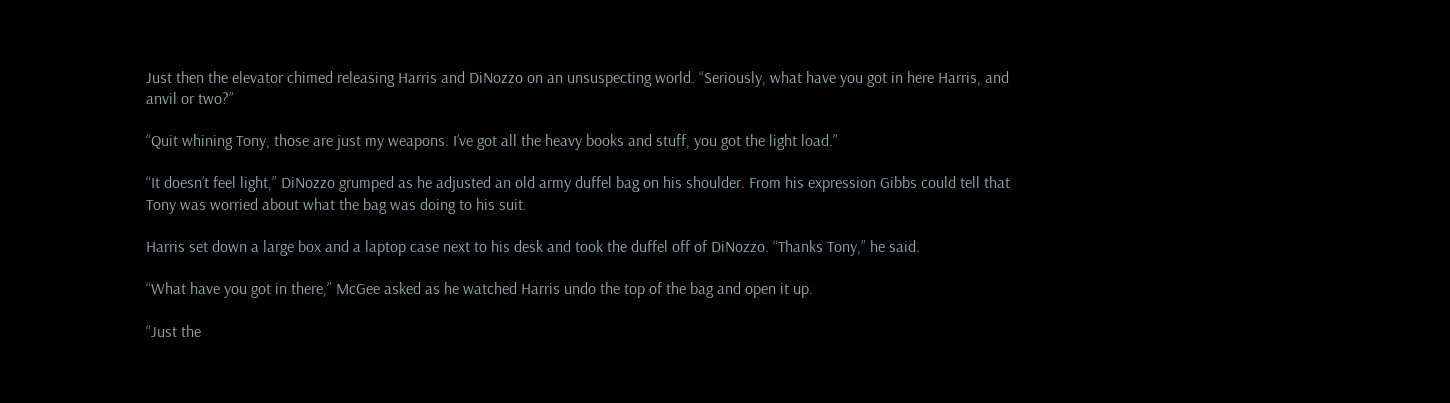Just then the elevator chimed releasing Harris and DiNozzo on an unsuspecting world. “Seriously, what have you got in here Harris, and anvil or two?”

“Quit whining Tony, those are just my weapons. I’ve got all the heavy books and stuff, you got the light load.”

“It doesn’t feel light,” DiNozzo grumped as he adjusted an old army duffel bag on his shoulder. From his expression Gibbs could tell that Tony was worried about what the bag was doing to his suit.

Harris set down a large box and a laptop case next to his desk and took the duffel off of DiNozzo. “Thanks Tony,” he said.

“What have you got in there,” McGee asked as he watched Harris undo the top of the bag and open it up.

“Just the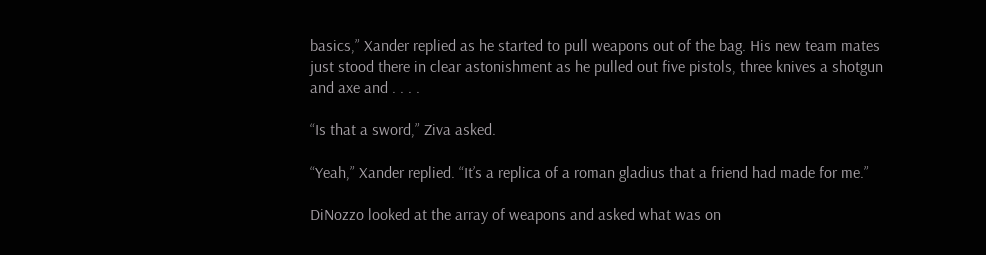basics,” Xander replied as he started to pull weapons out of the bag. His new team mates just stood there in clear astonishment as he pulled out five pistols, three knives a shotgun and axe and . . . .

“Is that a sword,” Ziva asked.

“Yeah,” Xander replied. “It’s a replica of a roman gladius that a friend had made for me.”

DiNozzo looked at the array of weapons and asked what was on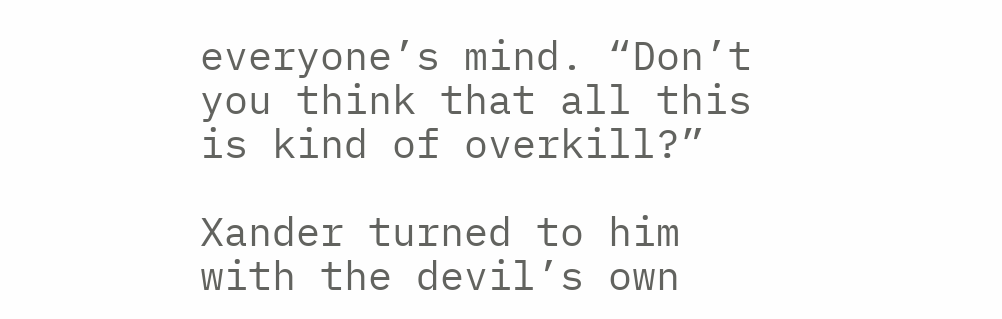everyone’s mind. “Don’t you think that all this is kind of overkill?”

Xander turned to him with the devil’s own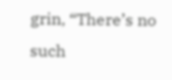grin, “There’s no such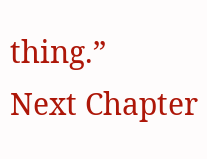thing.”
Next Chapter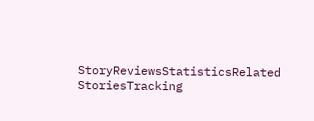StoryReviewsStatisticsRelated StoriesTracking